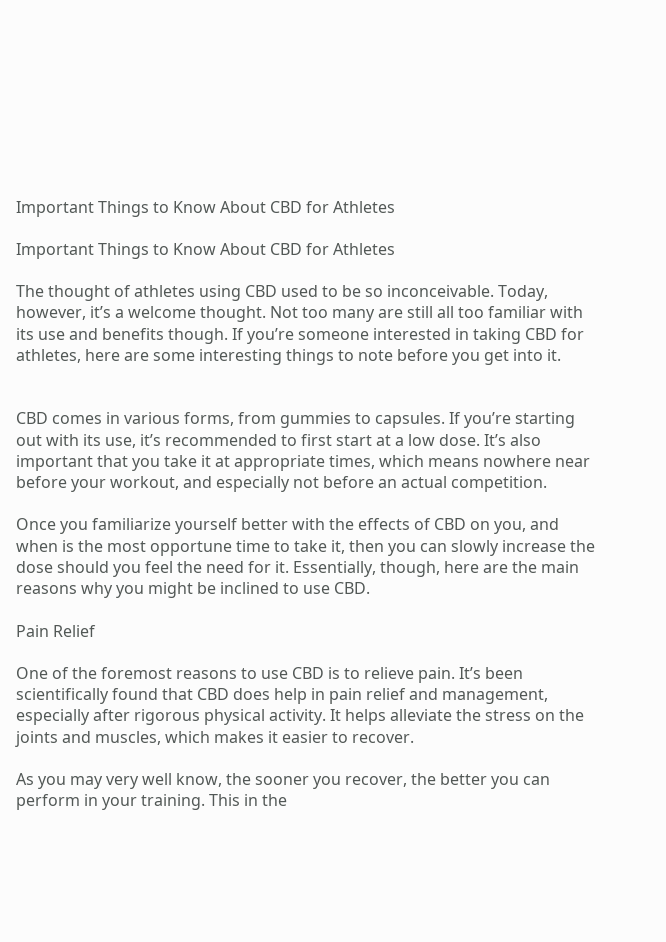Important Things to Know About CBD for Athletes

Important Things to Know About CBD for Athletes

The thought of athletes using CBD used to be so inconceivable. Today, however, it’s a welcome thought. Not too many are still all too familiar with its use and benefits though. If you’re someone interested in taking CBD for athletes, here are some interesting things to note before you get into it.


CBD comes in various forms, from gummies to capsules. If you’re starting out with its use, it’s recommended to first start at a low dose. It’s also important that you take it at appropriate times, which means nowhere near before your workout, and especially not before an actual competition.

Once you familiarize yourself better with the effects of CBD on you, and when is the most opportune time to take it, then you can slowly increase the dose should you feel the need for it. Essentially, though, here are the main reasons why you might be inclined to use CBD.

Pain Relief

One of the foremost reasons to use CBD is to relieve pain. It’s been scientifically found that CBD does help in pain relief and management, especially after rigorous physical activity. It helps alleviate the stress on the joints and muscles, which makes it easier to recover.

As you may very well know, the sooner you recover, the better you can perform in your training. This in the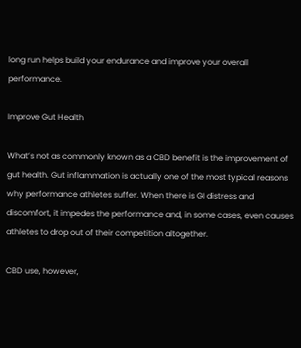long run helps build your endurance and improve your overall performance.

Improve Gut Health

What’s not as commonly known as a CBD benefit is the improvement of gut health. Gut inflammation is actually one of the most typical reasons why performance athletes suffer. When there is GI distress and discomfort, it impedes the performance and, in some cases, even causes athletes to drop out of their competition altogether.

CBD use, however,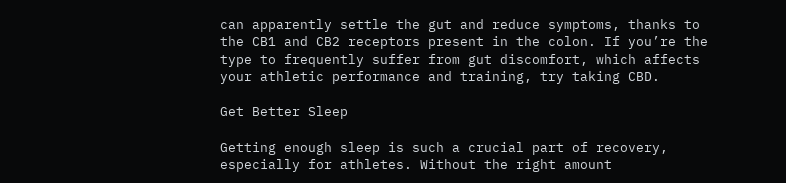can apparently settle the gut and reduce symptoms, thanks to the CB1 and CB2 receptors present in the colon. If you’re the type to frequently suffer from gut discomfort, which affects your athletic performance and training, try taking CBD.

Get Better Sleep

Getting enough sleep is such a crucial part of recovery, especially for athletes. Without the right amount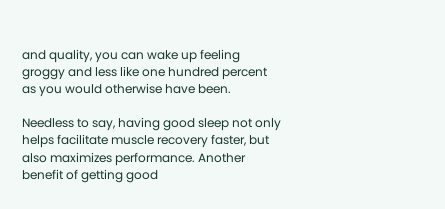and quality, you can wake up feeling groggy and less like one hundred percent as you would otherwise have been.

Needless to say, having good sleep not only helps facilitate muscle recovery faster, but also maximizes performance. Another benefit of getting good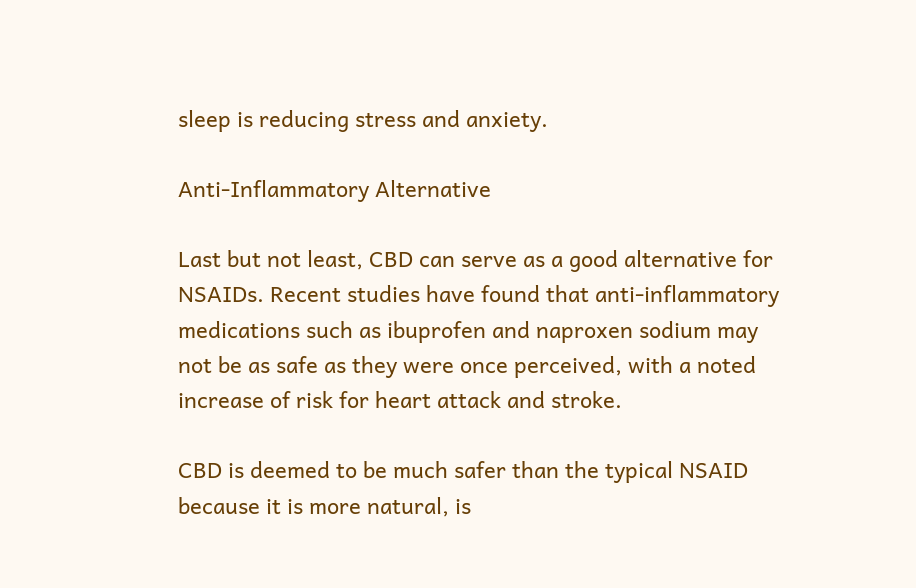sleep is reducing stress and anxiety.

Anti-Inflammatory Alternative

Last but not least, CBD can serve as a good alternative for NSAIDs. Recent studies have found that anti-inflammatory medications such as ibuprofen and naproxen sodium may not be as safe as they were once perceived, with a noted increase of risk for heart attack and stroke.

CBD is deemed to be much safer than the typical NSAID because it is more natural, is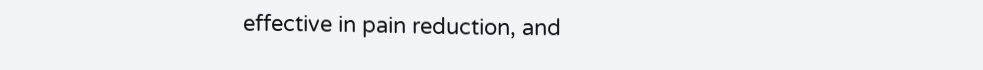effective in pain reduction, and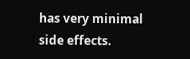has very minimal side effects.